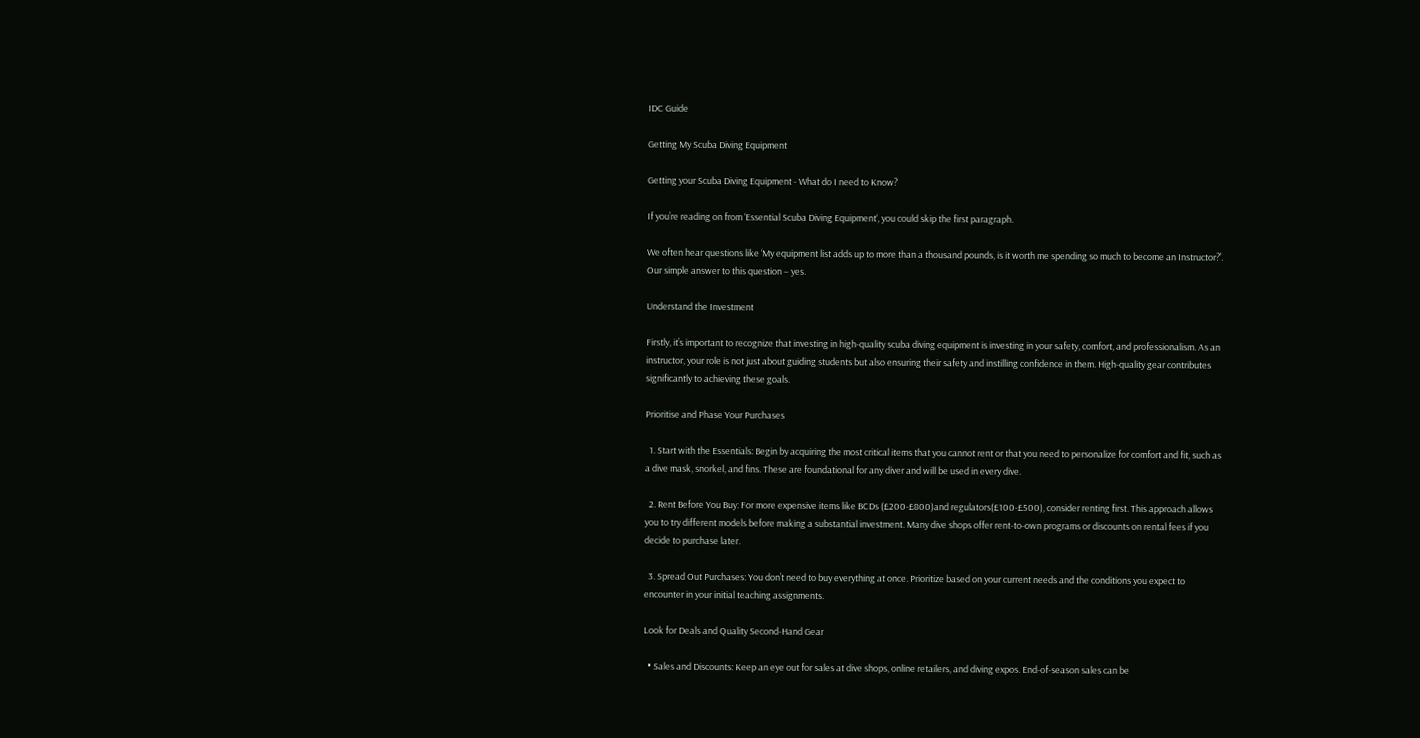IDC Guide

Getting My Scuba Diving Equipment

Getting your Scuba Diving Equipment - What do I need to Know?

If you’re reading on from ‘Essential Scuba Diving Equipment‘, you could skip the first paragraph.

We often hear questions like ‘My equipment list adds up to more than a thousand pounds, is it worth me spending so much to become an Instructor?’. Our simple answer to this question – yes.

Understand the Investment

Firstly, it’s important to recognize that investing in high-quality scuba diving equipment is investing in your safety, comfort, and professionalism. As an instructor, your role is not just about guiding students but also ensuring their safety and instilling confidence in them. High-quality gear contributes significantly to achieving these goals.

Prioritise and Phase Your Purchases

  1. Start with the Essentials: Begin by acquiring the most critical items that you cannot rent or that you need to personalize for comfort and fit, such as a dive mask, snorkel, and fins. These are foundational for any diver and will be used in every dive.

  2. Rent Before You Buy: For more expensive items like BCDs (£200-£800)and regulators(£100-£500), consider renting first. This approach allows you to try different models before making a substantial investment. Many dive shops offer rent-to-own programs or discounts on rental fees if you decide to purchase later.

  3. Spread Out Purchases: You don’t need to buy everything at once. Prioritize based on your current needs and the conditions you expect to encounter in your initial teaching assignments.

Look for Deals and Quality Second-Hand Gear

  • Sales and Discounts: Keep an eye out for sales at dive shops, online retailers, and diving expos. End-of-season sales can be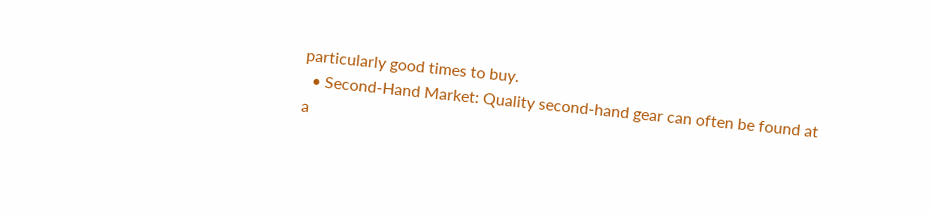particularly good times to buy.
  • Second-Hand Market: Quality second-hand gear can often be found at a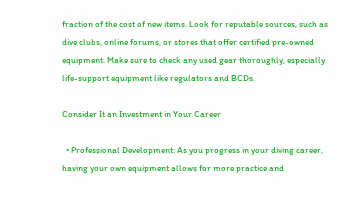fraction of the cost of new items. Look for reputable sources, such as dive clubs, online forums, or stores that offer certified pre-owned equipment. Make sure to check any used gear thoroughly, especially life-support equipment like regulators and BCDs.

Consider It an Investment in Your Career

  • Professional Development: As you progress in your diving career, having your own equipment allows for more practice and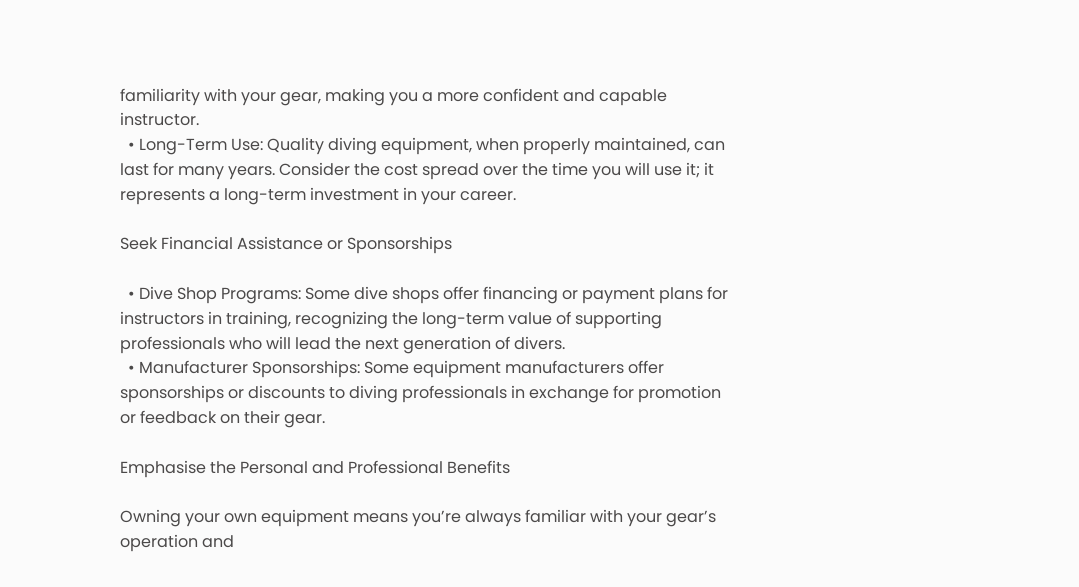familiarity with your gear, making you a more confident and capable instructor.
  • Long-Term Use: Quality diving equipment, when properly maintained, can last for many years. Consider the cost spread over the time you will use it; it represents a long-term investment in your career.

Seek Financial Assistance or Sponsorships

  • Dive Shop Programs: Some dive shops offer financing or payment plans for instructors in training, recognizing the long-term value of supporting professionals who will lead the next generation of divers.
  • Manufacturer Sponsorships: Some equipment manufacturers offer sponsorships or discounts to diving professionals in exchange for promotion or feedback on their gear.

Emphasise the Personal and Professional Benefits

Owning your own equipment means you’re always familiar with your gear’s operation and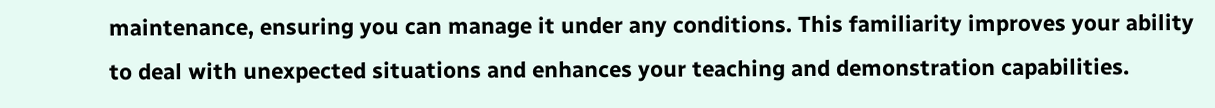maintenance, ensuring you can manage it under any conditions. This familiarity improves your ability to deal with unexpected situations and enhances your teaching and demonstration capabilities.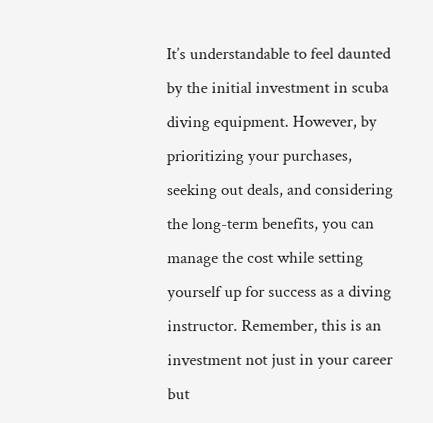It’s understandable to feel daunted by the initial investment in scuba diving equipment. However, by prioritizing your purchases, seeking out deals, and considering the long-term benefits, you can manage the cost while setting yourself up for success as a diving instructor. Remember, this is an investment not just in your career but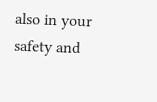also in your safety and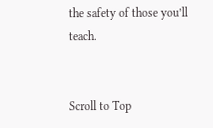the safety of those you’ll teach.


Scroll to Top